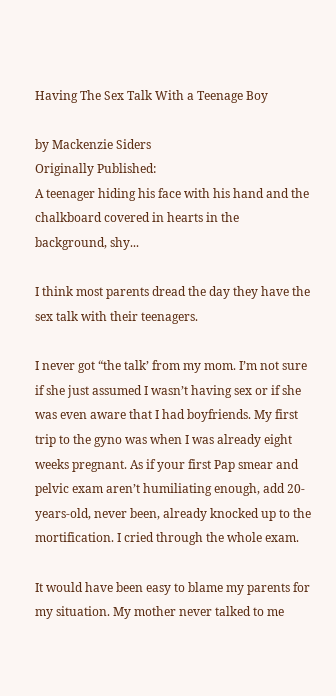Having The Sex Talk With a Teenage Boy

by Mackenzie Siders
Originally Published:
A teenager hiding his face with his hand and the chalkboard covered in hearts in the background, shy...

I think most parents dread the day they have the sex talk with their teenagers.

I never got “the talk’ from my mom. I’m not sure if she just assumed I wasn’t having sex or if she was even aware that I had boyfriends. My first trip to the gyno was when I was already eight weeks pregnant. As if your first Pap smear and pelvic exam aren’t humiliating enough, add 20-years-old, never been, already knocked up to the mortification. I cried through the whole exam.

It would have been easy to blame my parents for my situation. My mother never talked to me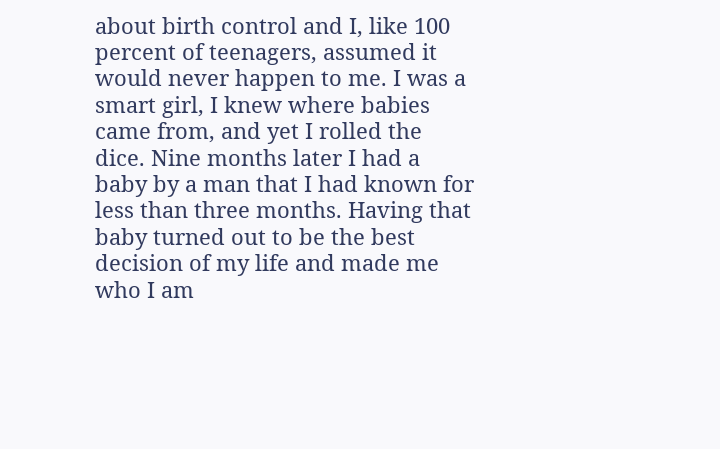about birth control and I, like 100 percent of teenagers, assumed it would never happen to me. I was a smart girl, I knew where babies came from, and yet I rolled the dice. Nine months later I had a baby by a man that I had known for less than three months. Having that baby turned out to be the best decision of my life and made me who I am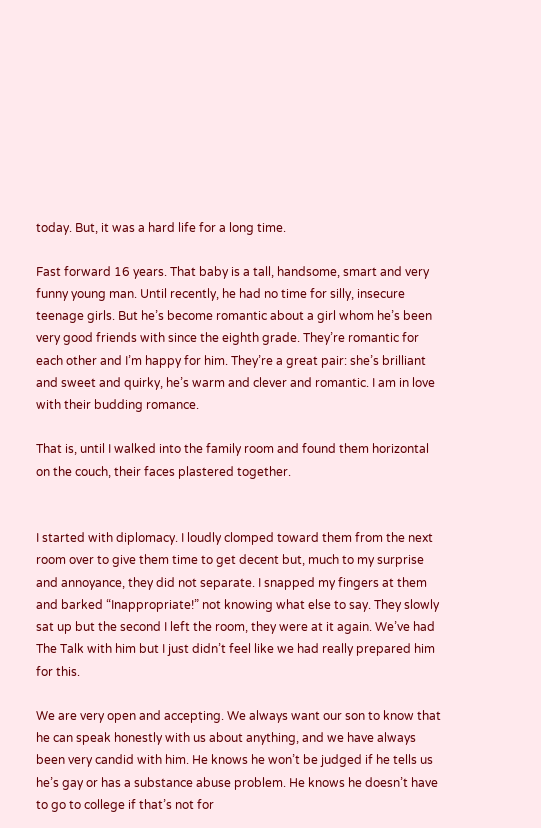today. But, it was a hard life for a long time.

Fast forward 16 years. That baby is a tall, handsome, smart and very funny young man. Until recently, he had no time for silly, insecure teenage girls. But he’s become romantic about a girl whom he’s been very good friends with since the eighth grade. They’re romantic for each other and I’m happy for him. They’re a great pair: she’s brilliant and sweet and quirky, he’s warm and clever and romantic. I am in love with their budding romance.

That is, until I walked into the family room and found them horizontal on the couch, their faces plastered together.


I started with diplomacy. I loudly clomped toward them from the next room over to give them time to get decent but, much to my surprise and annoyance, they did not separate. I snapped my fingers at them and barked “Inappropriate!” not knowing what else to say. They slowly sat up but the second I left the room, they were at it again. We’ve had The Talk with him but I just didn’t feel like we had really prepared him for this.

We are very open and accepting. We always want our son to know that he can speak honestly with us about anything, and we have always been very candid with him. He knows he won’t be judged if he tells us he’s gay or has a substance abuse problem. He knows he doesn’t have to go to college if that’s not for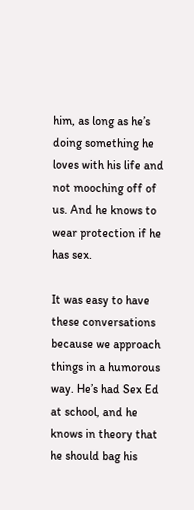him, as long as he’s doing something he loves with his life and not mooching off of us. And he knows to wear protection if he has sex.

It was easy to have these conversations because we approach things in a humorous way. He’s had Sex Ed at school, and he knows in theory that he should bag his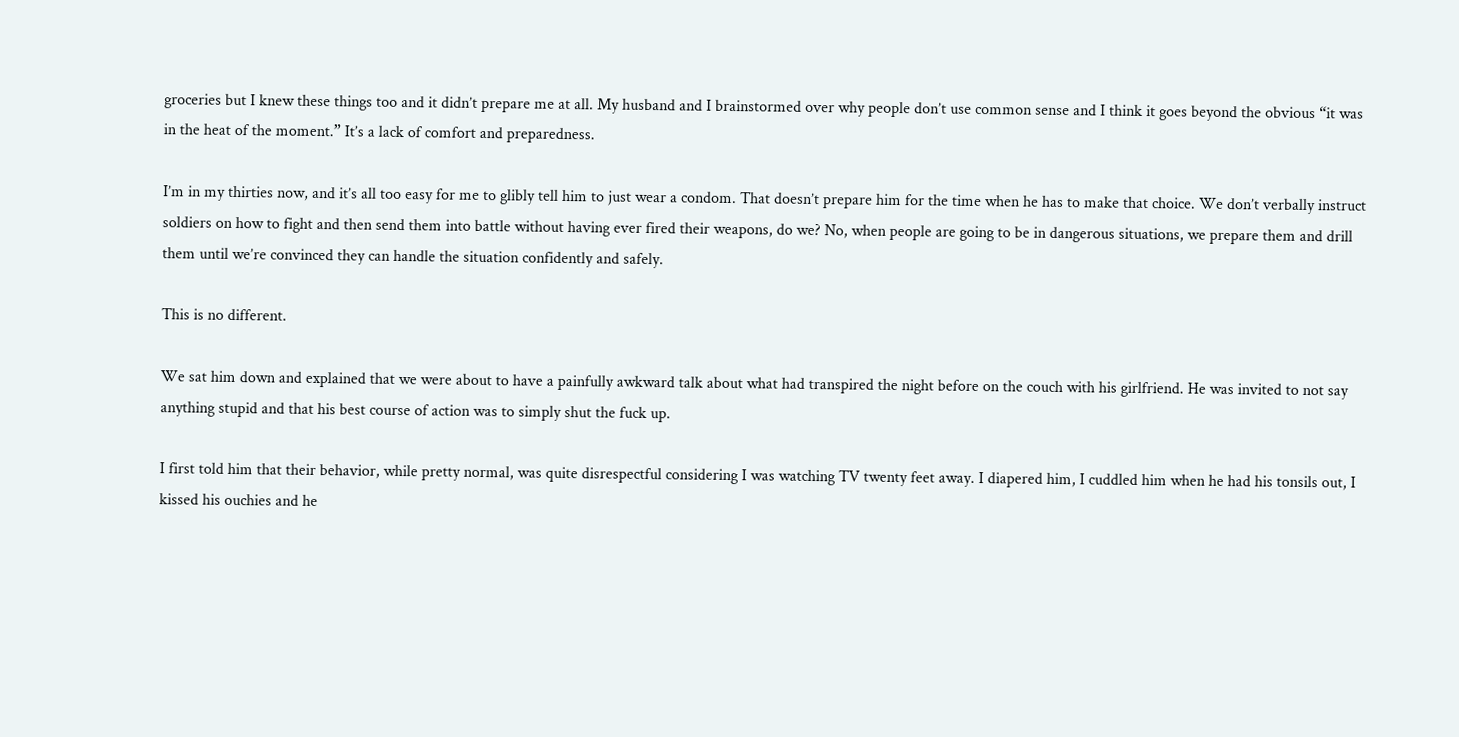groceries but I knew these things too and it didn’t prepare me at all. My husband and I brainstormed over why people don’t use common sense and I think it goes beyond the obvious “it was in the heat of the moment.” It’s a lack of comfort and preparedness.

I’m in my thirties now, and it’s all too easy for me to glibly tell him to just wear a condom. That doesn’t prepare him for the time when he has to make that choice. We don’t verbally instruct soldiers on how to fight and then send them into battle without having ever fired their weapons, do we? No, when people are going to be in dangerous situations, we prepare them and drill them until we’re convinced they can handle the situation confidently and safely.

This is no different.

We sat him down and explained that we were about to have a painfully awkward talk about what had transpired the night before on the couch with his girlfriend. He was invited to not say anything stupid and that his best course of action was to simply shut the fuck up.

I first told him that their behavior, while pretty normal, was quite disrespectful considering I was watching TV twenty feet away. I diapered him, I cuddled him when he had his tonsils out, I kissed his ouchies and he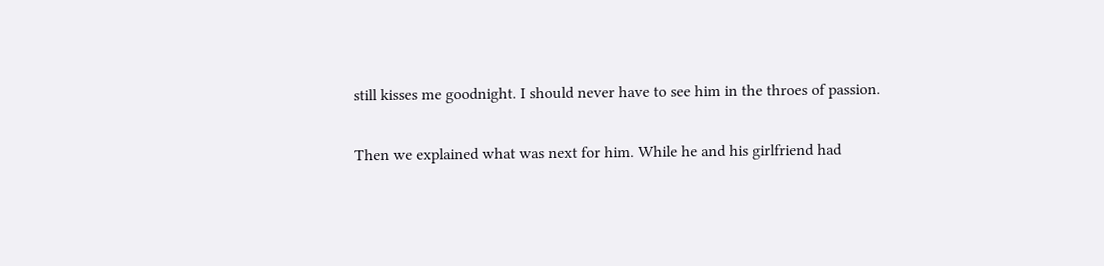still kisses me goodnight. I should never have to see him in the throes of passion.

Then we explained what was next for him. While he and his girlfriend had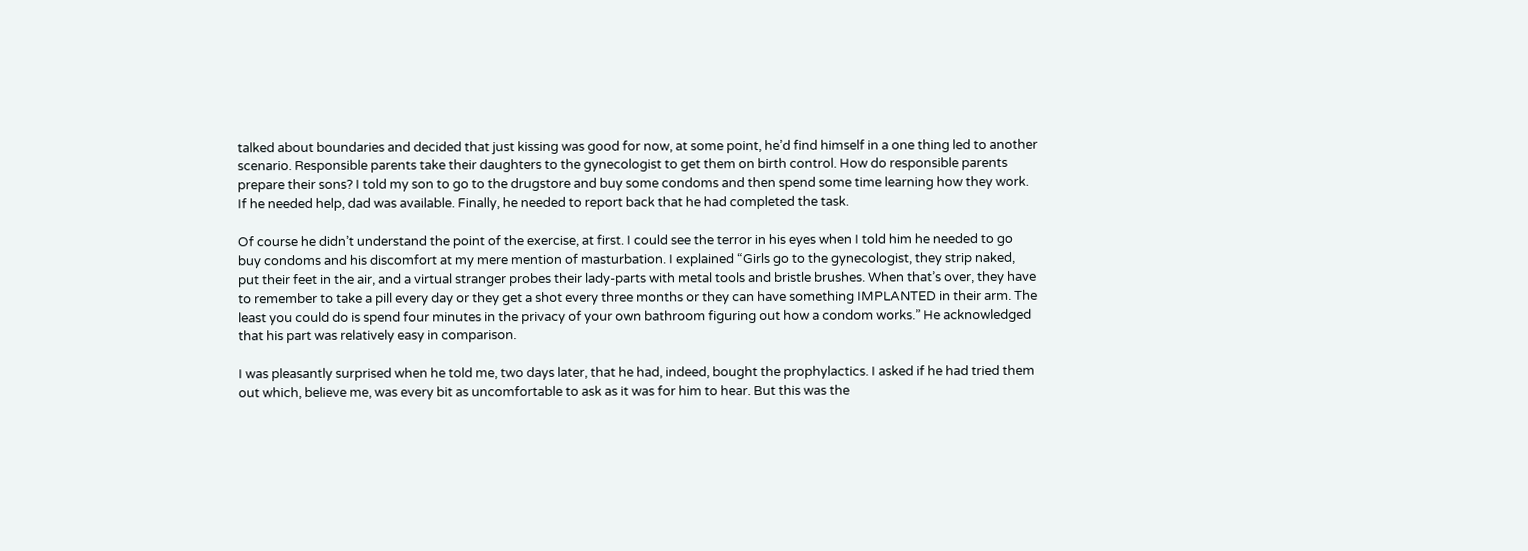talked about boundaries and decided that just kissing was good for now, at some point, he’d find himself in a one thing led to another scenario. Responsible parents take their daughters to the gynecologist to get them on birth control. How do responsible parents prepare their sons? I told my son to go to the drugstore and buy some condoms and then spend some time learning how they work. If he needed help, dad was available. Finally, he needed to report back that he had completed the task.

Of course he didn’t understand the point of the exercise, at first. I could see the terror in his eyes when I told him he needed to go buy condoms and his discomfort at my mere mention of masturbation. I explained “Girls go to the gynecologist, they strip naked, put their feet in the air, and a virtual stranger probes their lady-parts with metal tools and bristle brushes. When that’s over, they have to remember to take a pill every day or they get a shot every three months or they can have something IMPLANTED in their arm. The least you could do is spend four minutes in the privacy of your own bathroom figuring out how a condom works.” He acknowledged that his part was relatively easy in comparison.

I was pleasantly surprised when he told me, two days later, that he had, indeed, bought the prophylactics. I asked if he had tried them out which, believe me, was every bit as uncomfortable to ask as it was for him to hear. But this was the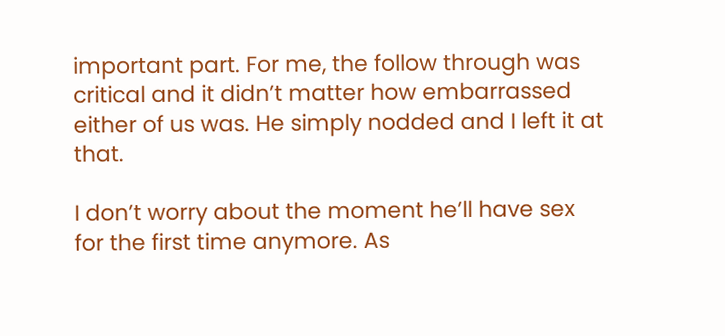important part. For me, the follow through was critical and it didn’t matter how embarrassed either of us was. He simply nodded and I left it at that.

I don’t worry about the moment he’ll have sex for the first time anymore. As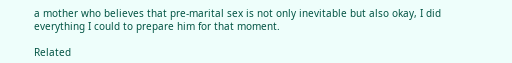a mother who believes that pre-marital sex is not only inevitable but also okay, I did everything I could to prepare him for that moment.

Related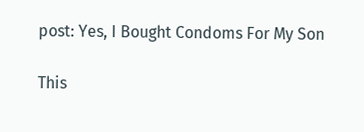post: Yes, I Bought Condoms For My Son

This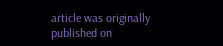article was originally published on